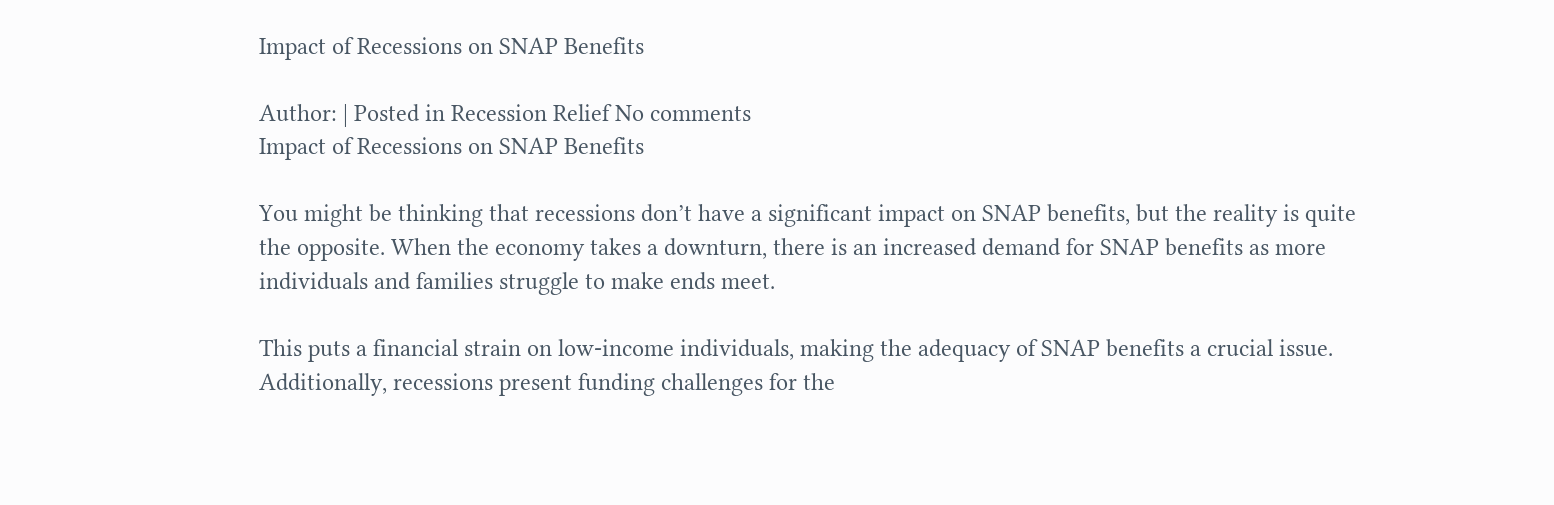Impact of Recessions on SNAP Benefits

Author: | Posted in Recession Relief No comments
Impact of Recessions on SNAP Benefits

You might be thinking that recessions don’t have a significant impact on SNAP benefits, but the reality is quite the opposite. When the economy takes a downturn, there is an increased demand for SNAP benefits as more individuals and families struggle to make ends meet.

This puts a financial strain on low-income individuals, making the adequacy of SNAP benefits a crucial issue. Additionally, recessions present funding challenges for the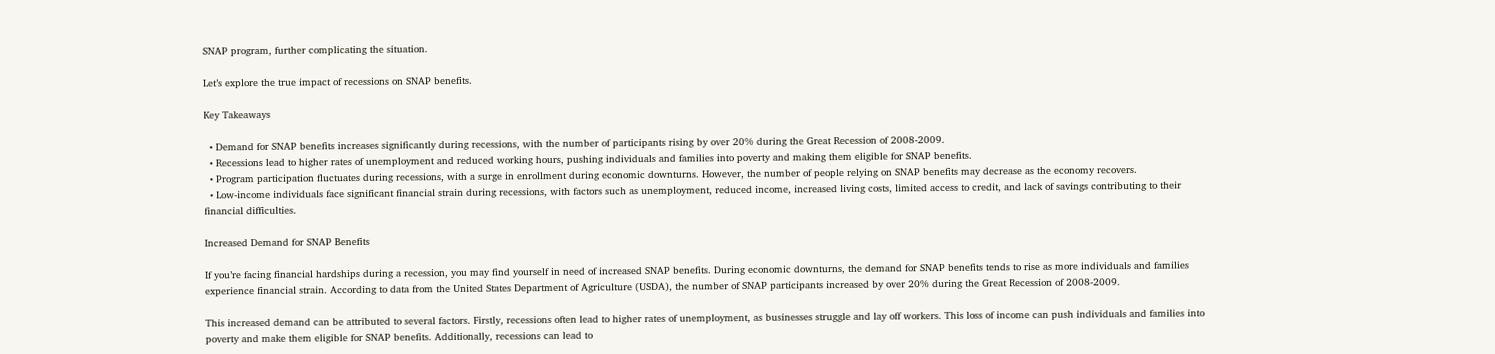SNAP program, further complicating the situation.

Let’s explore the true impact of recessions on SNAP benefits.

Key Takeaways

  • Demand for SNAP benefits increases significantly during recessions, with the number of participants rising by over 20% during the Great Recession of 2008-2009.
  • Recessions lead to higher rates of unemployment and reduced working hours, pushing individuals and families into poverty and making them eligible for SNAP benefits.
  • Program participation fluctuates during recessions, with a surge in enrollment during economic downturns. However, the number of people relying on SNAP benefits may decrease as the economy recovers.
  • Low-income individuals face significant financial strain during recessions, with factors such as unemployment, reduced income, increased living costs, limited access to credit, and lack of savings contributing to their financial difficulties.

Increased Demand for SNAP Benefits

If you’re facing financial hardships during a recession, you may find yourself in need of increased SNAP benefits. During economic downturns, the demand for SNAP benefits tends to rise as more individuals and families experience financial strain. According to data from the United States Department of Agriculture (USDA), the number of SNAP participants increased by over 20% during the Great Recession of 2008-2009.

This increased demand can be attributed to several factors. Firstly, recessions often lead to higher rates of unemployment, as businesses struggle and lay off workers. This loss of income can push individuals and families into poverty and make them eligible for SNAP benefits. Additionally, recessions can lead to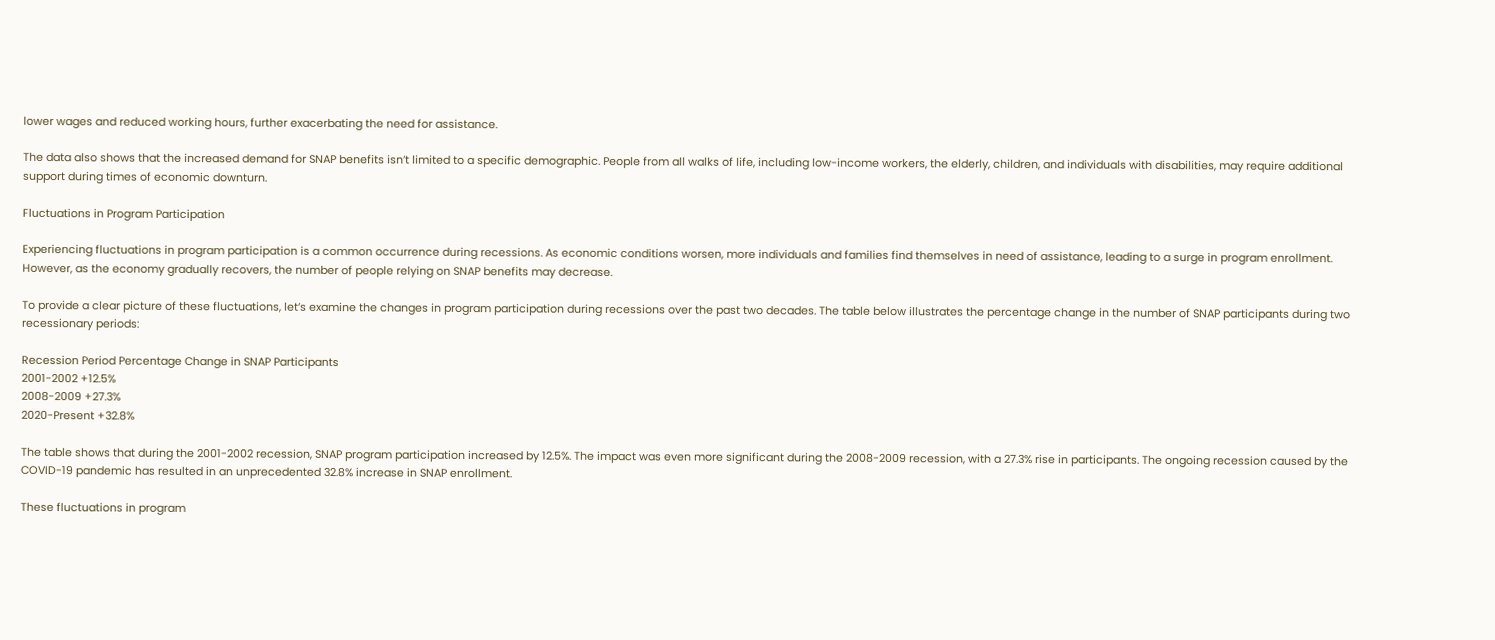lower wages and reduced working hours, further exacerbating the need for assistance.

The data also shows that the increased demand for SNAP benefits isn’t limited to a specific demographic. People from all walks of life, including low-income workers, the elderly, children, and individuals with disabilities, may require additional support during times of economic downturn.

Fluctuations in Program Participation

Experiencing fluctuations in program participation is a common occurrence during recessions. As economic conditions worsen, more individuals and families find themselves in need of assistance, leading to a surge in program enrollment. However, as the economy gradually recovers, the number of people relying on SNAP benefits may decrease.

To provide a clear picture of these fluctuations, let’s examine the changes in program participation during recessions over the past two decades. The table below illustrates the percentage change in the number of SNAP participants during two recessionary periods:

Recession Period Percentage Change in SNAP Participants
2001-2002 +12.5%
2008-2009 +27.3%
2020-Present +32.8%

The table shows that during the 2001-2002 recession, SNAP program participation increased by 12.5%. The impact was even more significant during the 2008-2009 recession, with a 27.3% rise in participants. The ongoing recession caused by the COVID-19 pandemic has resulted in an unprecedented 32.8% increase in SNAP enrollment.

These fluctuations in program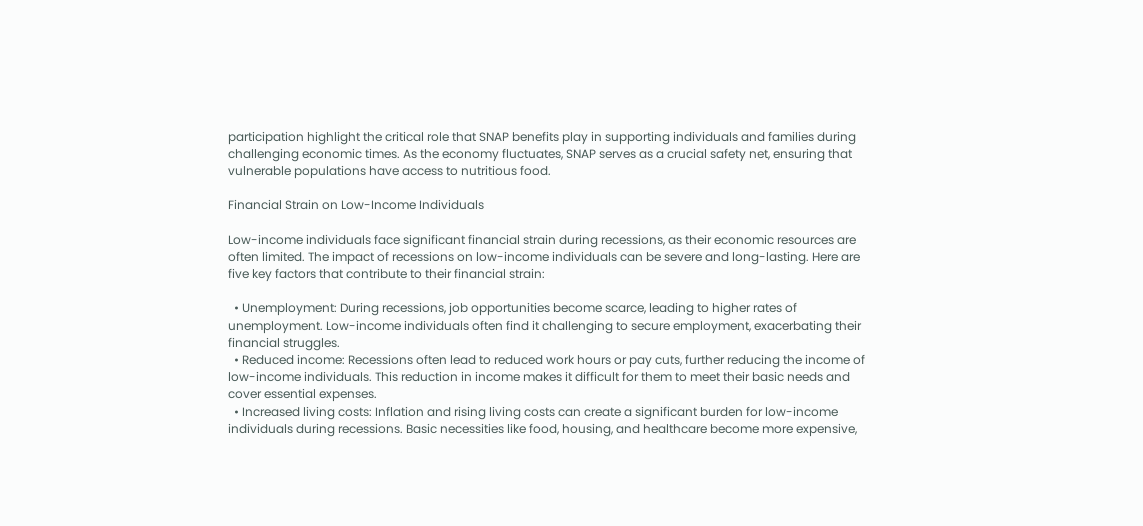participation highlight the critical role that SNAP benefits play in supporting individuals and families during challenging economic times. As the economy fluctuates, SNAP serves as a crucial safety net, ensuring that vulnerable populations have access to nutritious food.

Financial Strain on Low-Income Individuals

Low-income individuals face significant financial strain during recessions, as their economic resources are often limited. The impact of recessions on low-income individuals can be severe and long-lasting. Here are five key factors that contribute to their financial strain:

  • Unemployment: During recessions, job opportunities become scarce, leading to higher rates of unemployment. Low-income individuals often find it challenging to secure employment, exacerbating their financial struggles.
  • Reduced income: Recessions often lead to reduced work hours or pay cuts, further reducing the income of low-income individuals. This reduction in income makes it difficult for them to meet their basic needs and cover essential expenses.
  • Increased living costs: Inflation and rising living costs can create a significant burden for low-income individuals during recessions. Basic necessities like food, housing, and healthcare become more expensive,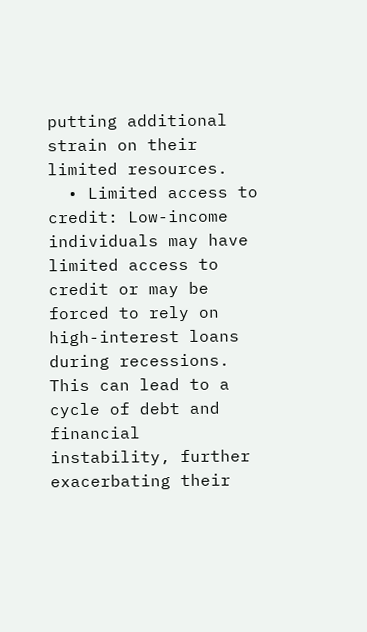putting additional strain on their limited resources.
  • Limited access to credit: Low-income individuals may have limited access to credit or may be forced to rely on high-interest loans during recessions. This can lead to a cycle of debt and financial instability, further exacerbating their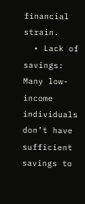financial strain.
  • Lack of savings: Many low-income individuals don’t have sufficient savings to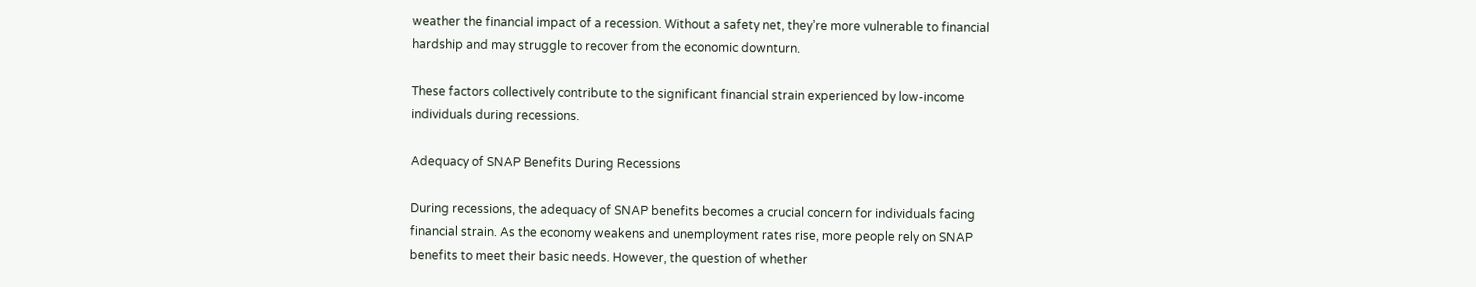weather the financial impact of a recession. Without a safety net, they’re more vulnerable to financial hardship and may struggle to recover from the economic downturn.

These factors collectively contribute to the significant financial strain experienced by low-income individuals during recessions.

Adequacy of SNAP Benefits During Recessions

During recessions, the adequacy of SNAP benefits becomes a crucial concern for individuals facing financial strain. As the economy weakens and unemployment rates rise, more people rely on SNAP benefits to meet their basic needs. However, the question of whether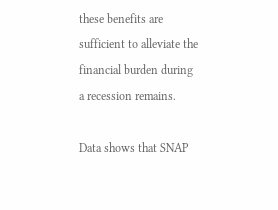these benefits are sufficient to alleviate the financial burden during a recession remains.

Data shows that SNAP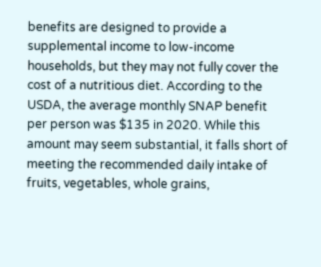benefits are designed to provide a supplemental income to low-income households, but they may not fully cover the cost of a nutritious diet. According to the USDA, the average monthly SNAP benefit per person was $135 in 2020. While this amount may seem substantial, it falls short of meeting the recommended daily intake of fruits, vegetables, whole grains,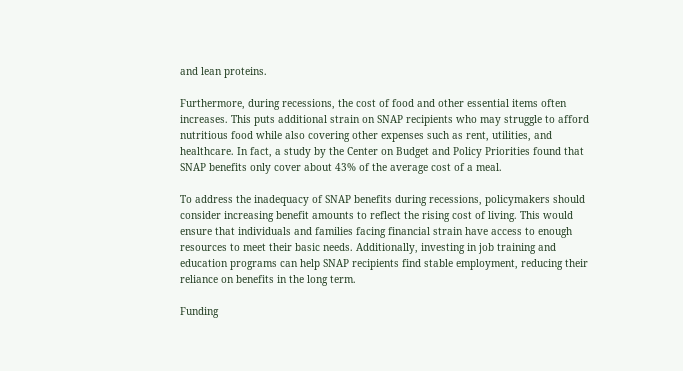and lean proteins.

Furthermore, during recessions, the cost of food and other essential items often increases. This puts additional strain on SNAP recipients who may struggle to afford nutritious food while also covering other expenses such as rent, utilities, and healthcare. In fact, a study by the Center on Budget and Policy Priorities found that SNAP benefits only cover about 43% of the average cost of a meal.

To address the inadequacy of SNAP benefits during recessions, policymakers should consider increasing benefit amounts to reflect the rising cost of living. This would ensure that individuals and families facing financial strain have access to enough resources to meet their basic needs. Additionally, investing in job training and education programs can help SNAP recipients find stable employment, reducing their reliance on benefits in the long term.

Funding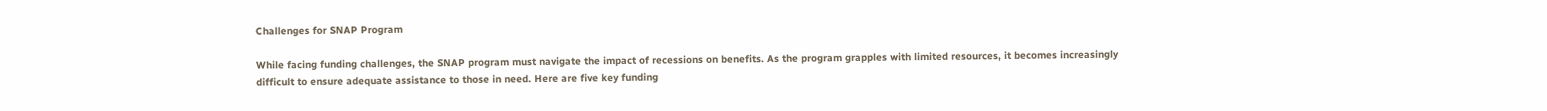Challenges for SNAP Program

While facing funding challenges, the SNAP program must navigate the impact of recessions on benefits. As the program grapples with limited resources, it becomes increasingly difficult to ensure adequate assistance to those in need. Here are five key funding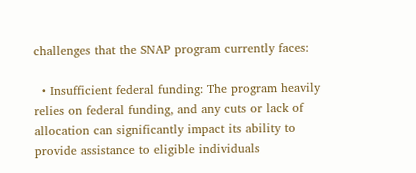challenges that the SNAP program currently faces:

  • Insufficient federal funding: The program heavily relies on federal funding, and any cuts or lack of allocation can significantly impact its ability to provide assistance to eligible individuals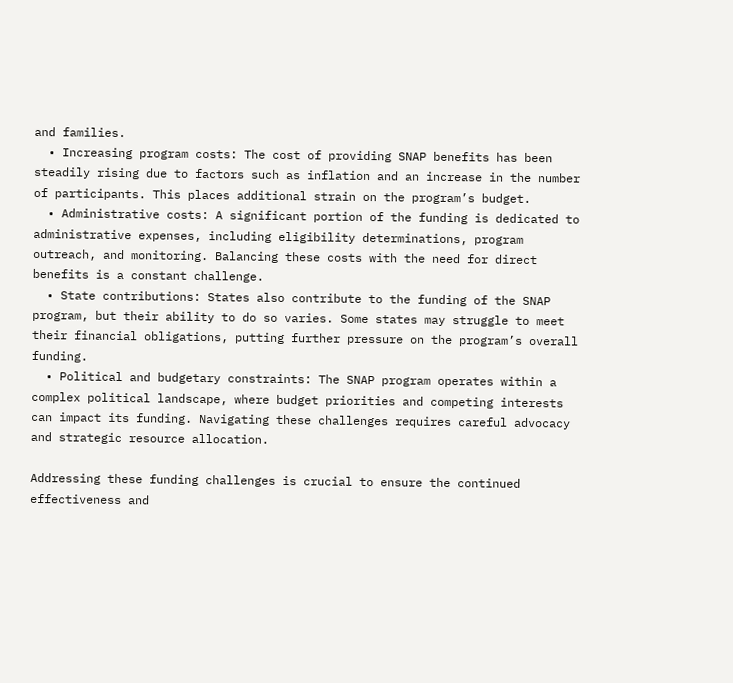and families.
  • Increasing program costs: The cost of providing SNAP benefits has been steadily rising due to factors such as inflation and an increase in the number of participants. This places additional strain on the program’s budget.
  • Administrative costs: A significant portion of the funding is dedicated to administrative expenses, including eligibility determinations, program outreach, and monitoring. Balancing these costs with the need for direct benefits is a constant challenge.
  • State contributions: States also contribute to the funding of the SNAP program, but their ability to do so varies. Some states may struggle to meet their financial obligations, putting further pressure on the program’s overall funding.
  • Political and budgetary constraints: The SNAP program operates within a complex political landscape, where budget priorities and competing interests can impact its funding. Navigating these challenges requires careful advocacy and strategic resource allocation.

Addressing these funding challenges is crucial to ensure the continued effectiveness and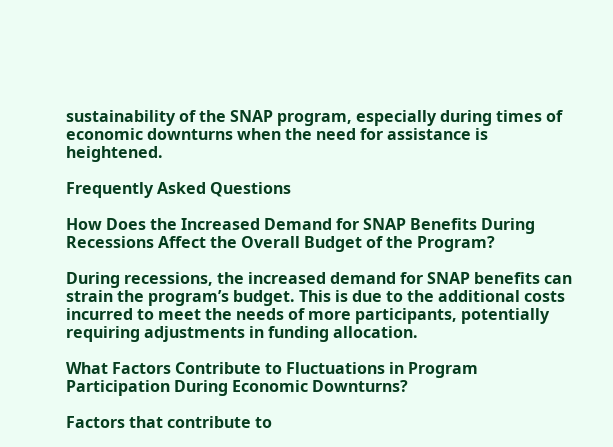sustainability of the SNAP program, especially during times of economic downturns when the need for assistance is heightened.

Frequently Asked Questions

How Does the Increased Demand for SNAP Benefits During Recessions Affect the Overall Budget of the Program?

During recessions, the increased demand for SNAP benefits can strain the program’s budget. This is due to the additional costs incurred to meet the needs of more participants, potentially requiring adjustments in funding allocation.

What Factors Contribute to Fluctuations in Program Participation During Economic Downturns?

Factors that contribute to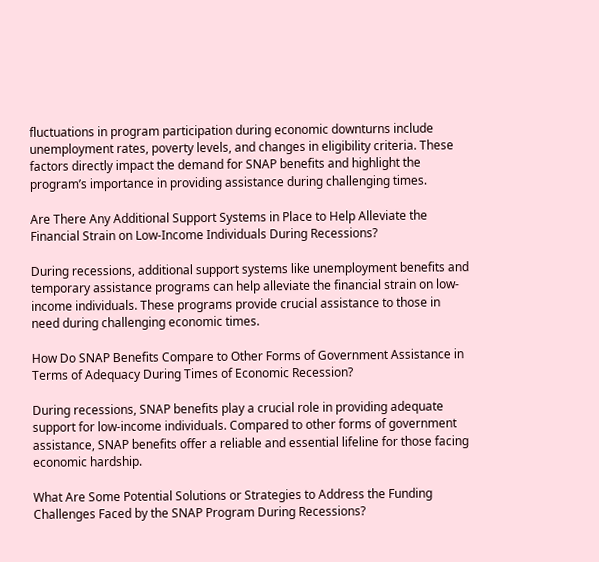fluctuations in program participation during economic downturns include unemployment rates, poverty levels, and changes in eligibility criteria. These factors directly impact the demand for SNAP benefits and highlight the program’s importance in providing assistance during challenging times.

Are There Any Additional Support Systems in Place to Help Alleviate the Financial Strain on Low-Income Individuals During Recessions?

During recessions, additional support systems like unemployment benefits and temporary assistance programs can help alleviate the financial strain on low-income individuals. These programs provide crucial assistance to those in need during challenging economic times.

How Do SNAP Benefits Compare to Other Forms of Government Assistance in Terms of Adequacy During Times of Economic Recession?

During recessions, SNAP benefits play a crucial role in providing adequate support for low-income individuals. Compared to other forms of government assistance, SNAP benefits offer a reliable and essential lifeline for those facing economic hardship.

What Are Some Potential Solutions or Strategies to Address the Funding Challenges Faced by the SNAP Program During Recessions?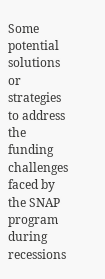Some potential solutions or strategies to address the funding challenges faced by the SNAP program during recessions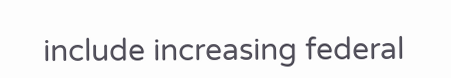include increasing federal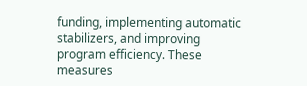funding, implementing automatic stabilizers, and improving program efficiency. These measures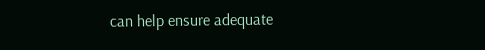can help ensure adequate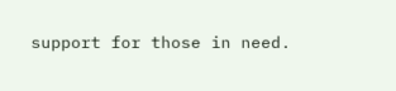support for those in need.